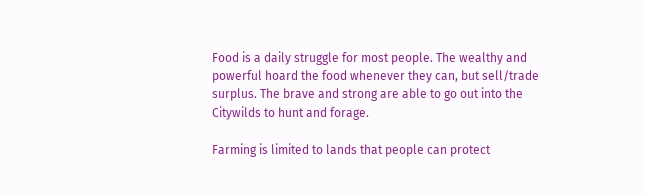Food is a daily struggle for most people. The wealthy and powerful hoard the food whenever they can, but sell/trade surplus. The brave and strong are able to go out into the Citywilds to hunt and forage.

Farming is limited to lands that people can protect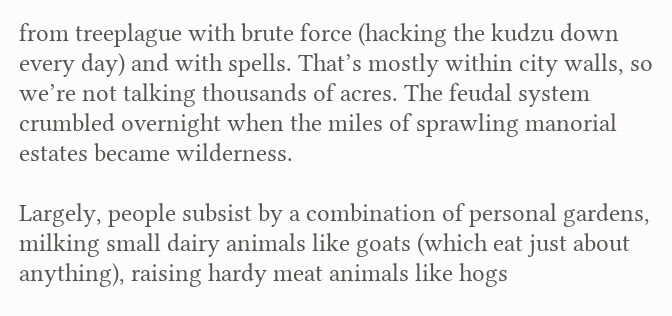from treeplague with brute force (hacking the kudzu down every day) and with spells. That’s mostly within city walls, so we’re not talking thousands of acres. The feudal system crumbled overnight when the miles of sprawling manorial estates became wilderness.

Largely, people subsist by a combination of personal gardens, milking small dairy animals like goats (which eat just about anything), raising hardy meat animals like hogs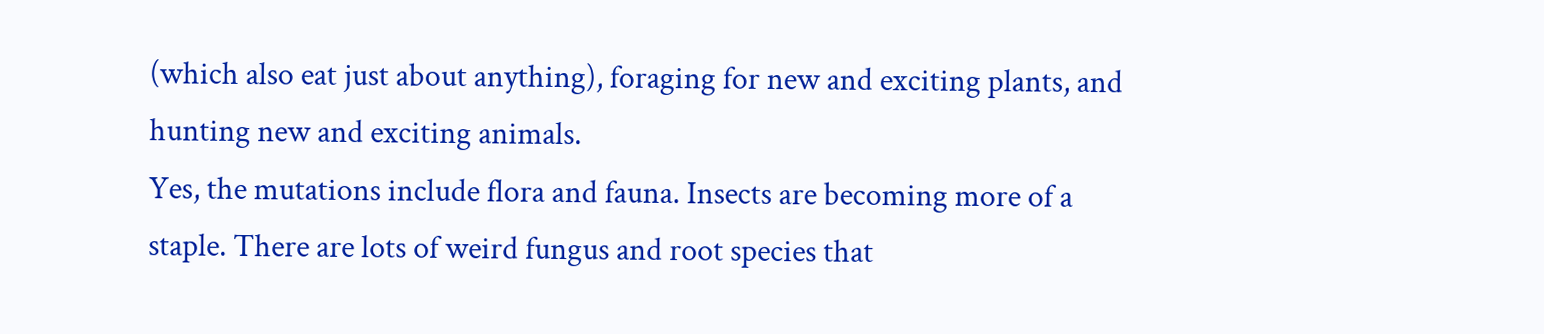(which also eat just about anything), foraging for new and exciting plants, and hunting new and exciting animals.
Yes, the mutations include flora and fauna. Insects are becoming more of a staple. There are lots of weird fungus and root species that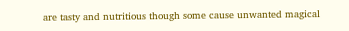are tasty and nutritious though some cause unwanted magical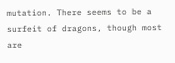mutation. There seems to be a surfeit of dragons, though most are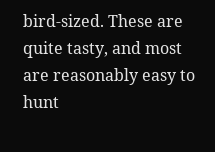bird-sized. These are quite tasty, and most are reasonably easy to hunt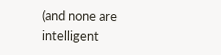(and none are intelligent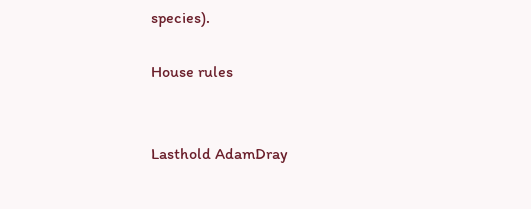species).

House rules


Lasthold AdamDray